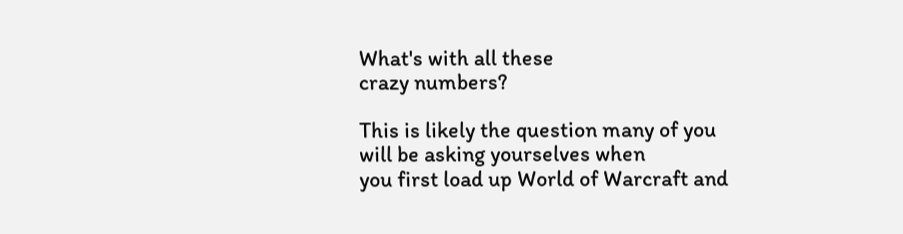What's with all these
crazy numbers?

This is likely the question many of you will be asking yourselves when
you first load up World of Warcraft and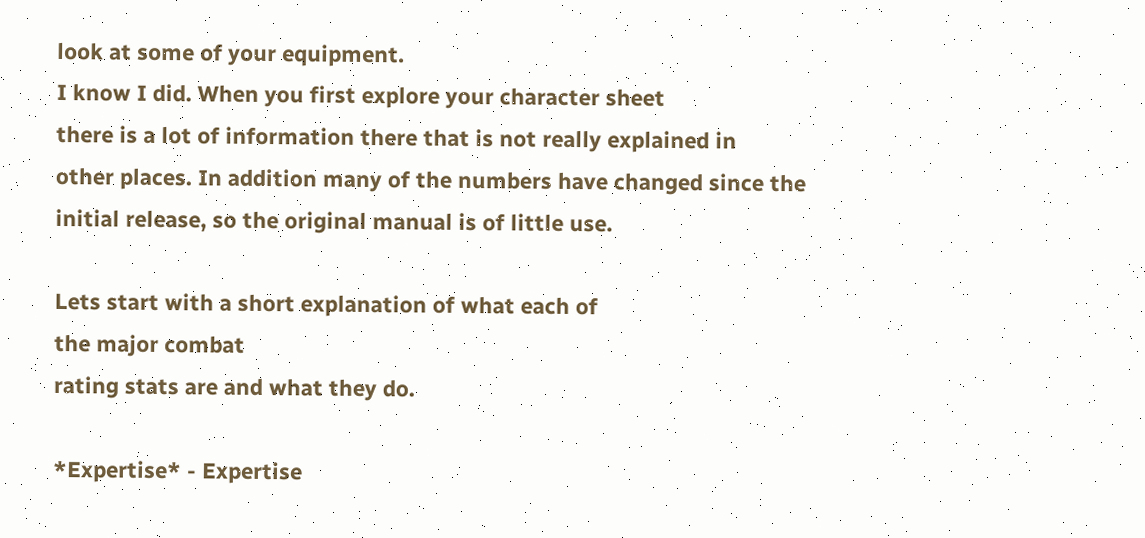look at some of your equipment.
I know I did. When you first explore your character sheet
there is a lot of information there that is not really explained in
other places. In addition many of the numbers have changed since the
initial release, so the original manual is of little use.

Lets start with a short explanation of what each of
the major combat
rating stats are and what they do.

*Expertise* - Expertise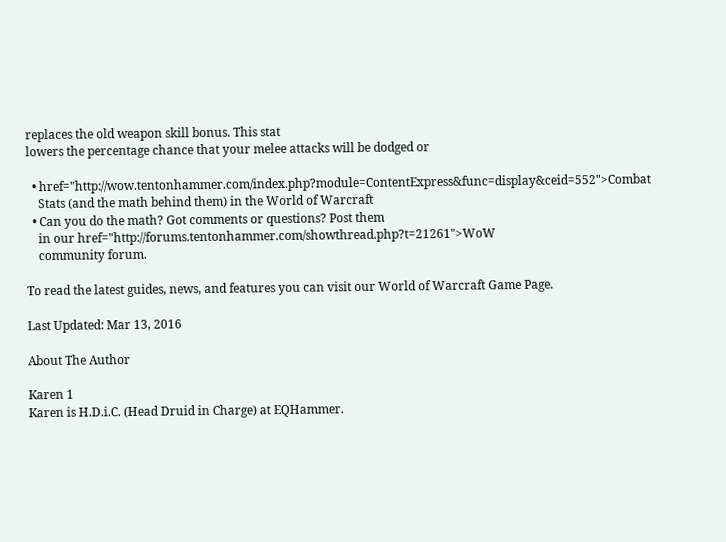replaces the old weapon skill bonus. This stat
lowers the percentage chance that your melee attacks will be dodged or

  • href="http://wow.tentonhammer.com/index.php?module=ContentExpress&func=display&ceid=552">Combat
    Stats (and the math behind them) in the World of Warcraft
  • Can you do the math? Got comments or questions? Post them
    in our href="http://forums.tentonhammer.com/showthread.php?t=21261">WoW
    community forum.

To read the latest guides, news, and features you can visit our World of Warcraft Game Page.

Last Updated: Mar 13, 2016

About The Author

Karen 1
Karen is H.D.i.C. (Head Druid in Charge) at EQHammer.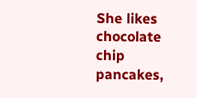She likes chocolate chip pancakes,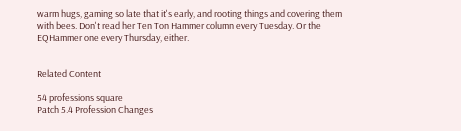warm hugs, gaming so late that it's early, and rooting things and covering them with bees. Don't read her Ten Ton Hammer column every Tuesday. Or the EQHammer one every Thursday, either.


Related Content

54 professions square
Patch 5.4 Profession Changes